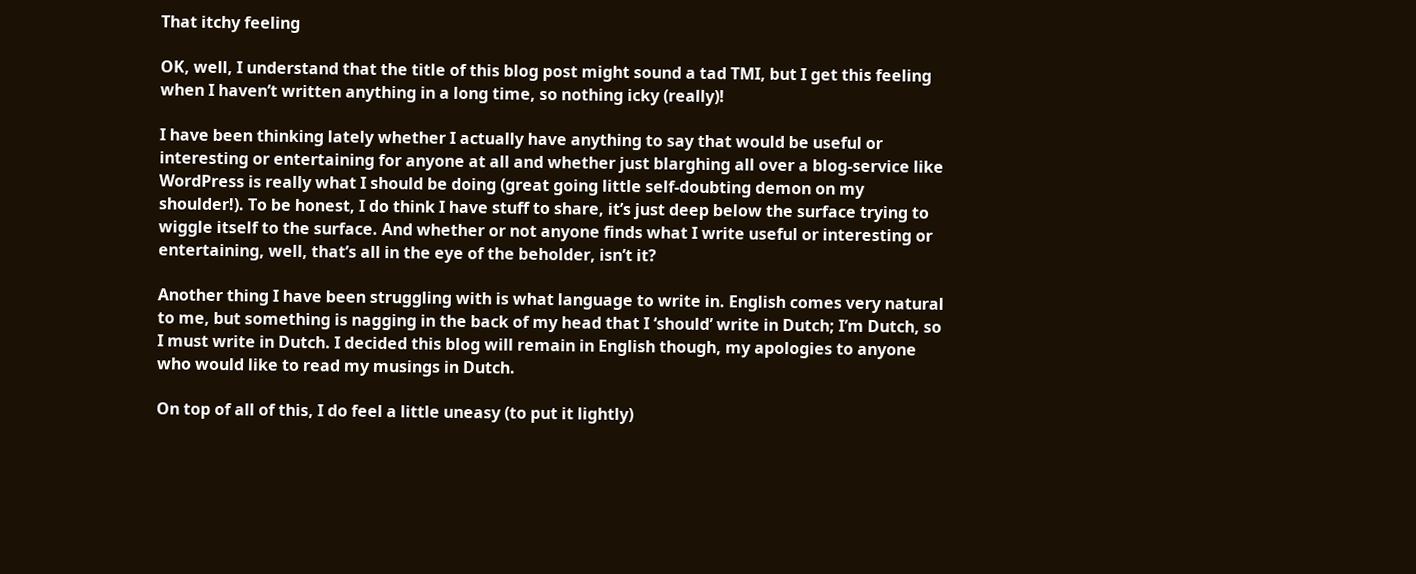That itchy feeling

OK, well, I understand that the title of this blog post might sound a tad TMI, but I get this feeling when I haven’t written anything in a long time, so nothing icky (really)!

I have been thinking lately whether I actually have anything to say that would be useful or interesting or entertaining for anyone at all and whether just blarghing all over a blog-service like WordPress is really what I should be doing (great going little self-doubting demon on my shoulder!). To be honest, I do think I have stuff to share, it’s just deep below the surface trying to wiggle itself to the surface. And whether or not anyone finds what I write useful or interesting or entertaining, well, that’s all in the eye of the beholder, isn’t it?

Another thing I have been struggling with is what language to write in. English comes very natural to me, but something is nagging in the back of my head that I ‘should’ write in Dutch; I’m Dutch, so I must write in Dutch. I decided this blog will remain in English though, my apologies to anyone who would like to read my musings in Dutch.

On top of all of this, I do feel a little uneasy (to put it lightly)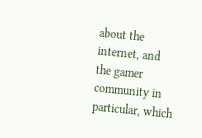about the internet, and the gamer community in particular, which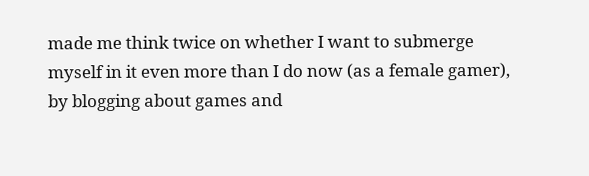made me think twice on whether I want to submerge myself in it even more than I do now (as a female gamer), by blogging about games and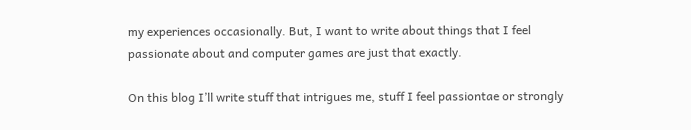my experiences occasionally. But, I want to write about things that I feel passionate about and computer games are just that exactly.

On this blog I’ll write stuff that intrigues me, stuff I feel passiontae or strongly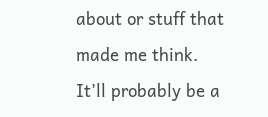about or stuff that made me think. It’ll probably be a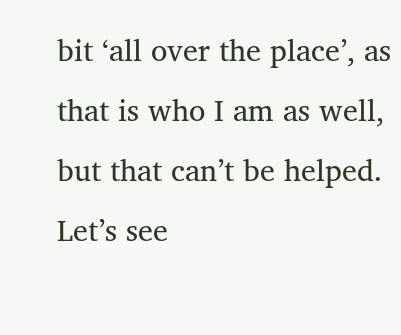bit ‘all over the place’, as that is who I am as well, but that can’t be helped. Let’s see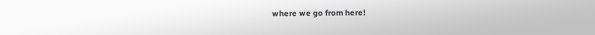where we go from here!